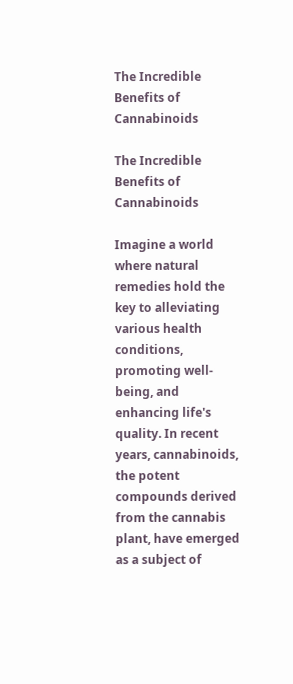The Incredible Benefits of Cannabinoids

The Incredible Benefits of Cannabinoids

Imagine a world where natural remedies hold the key to alleviating various health conditions, promoting well-being, and enhancing life's quality. In recent years, cannabinoids, the potent compounds derived from the cannabis plant, have emerged as a subject of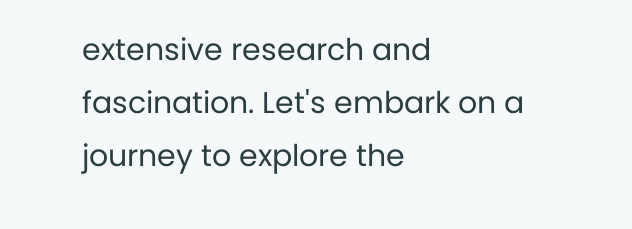extensive research and fascination. Let's embark on a journey to explore the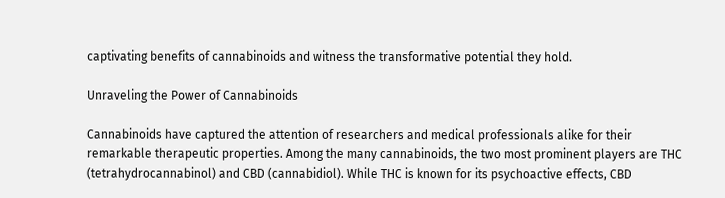captivating benefits of cannabinoids and witness the transformative potential they hold.

Unraveling the Power of Cannabinoids

Cannabinoids have captured the attention of researchers and medical professionals alike for their remarkable therapeutic properties. Among the many cannabinoids, the two most prominent players are THC (tetrahydrocannabinol) and CBD (cannabidiol). While THC is known for its psychoactive effects, CBD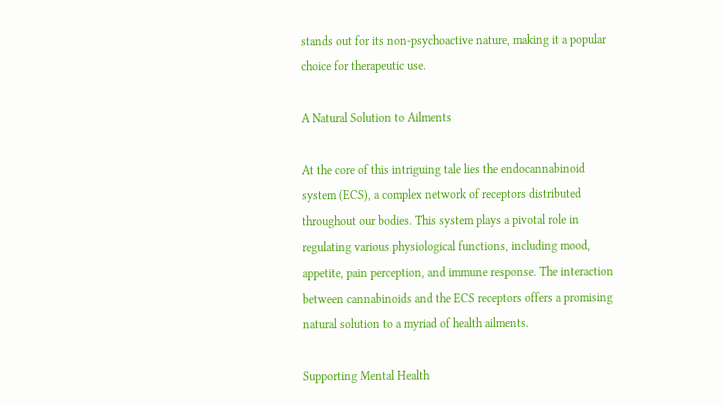stands out for its non-psychoactive nature, making it a popular choice for therapeutic use.

A Natural Solution to Ailments

At the core of this intriguing tale lies the endocannabinoid system (ECS), a complex network of receptors distributed throughout our bodies. This system plays a pivotal role in regulating various physiological functions, including mood, appetite, pain perception, and immune response. The interaction between cannabinoids and the ECS receptors offers a promising natural solution to a myriad of health ailments.

Supporting Mental Health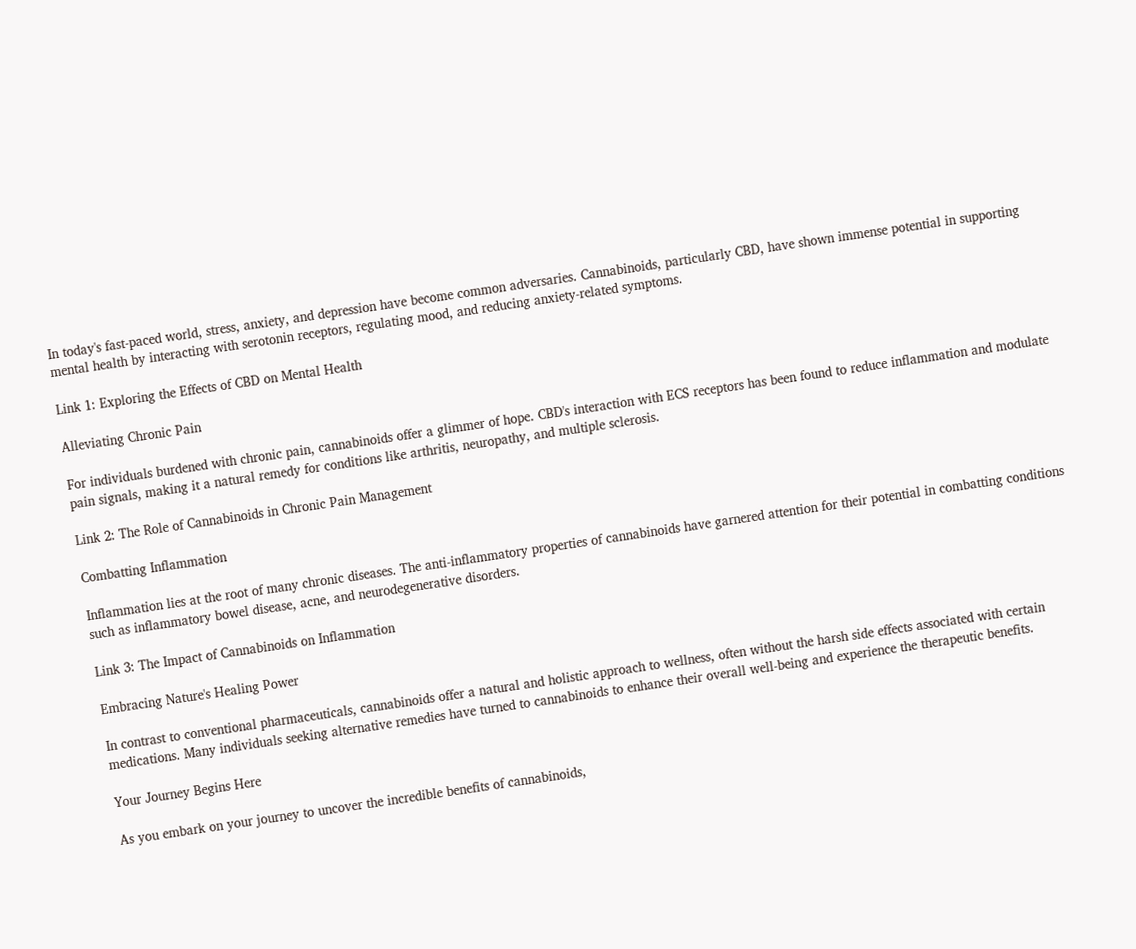In today's fast-paced world, stress, anxiety, and depression have become common adversaries. Cannabinoids, particularly CBD, have shown immense potential in supporting mental health by interacting with serotonin receptors, regulating mood, and reducing anxiety-related symptoms.

Link 1: Exploring the Effects of CBD on Mental Health

Alleviating Chronic Pain

For individuals burdened with chronic pain, cannabinoids offer a glimmer of hope. CBD's interaction with ECS receptors has been found to reduce inflammation and modulate pain signals, making it a natural remedy for conditions like arthritis, neuropathy, and multiple sclerosis.

Link 2: The Role of Cannabinoids in Chronic Pain Management

Combatting Inflammation

Inflammation lies at the root of many chronic diseases. The anti-inflammatory properties of cannabinoids have garnered attention for their potential in combatting conditions such as inflammatory bowel disease, acne, and neurodegenerative disorders.

Link 3: The Impact of Cannabinoids on Inflammation

Embracing Nature's Healing Power

In contrast to conventional pharmaceuticals, cannabinoids offer a natural and holistic approach to wellness, often without the harsh side effects associated with certain medications. Many individuals seeking alternative remedies have turned to cannabinoids to enhance their overall well-being and experience the therapeutic benefits.

Your Journey Begins Here

As you embark on your journey to uncover the incredible benefits of cannabinoids,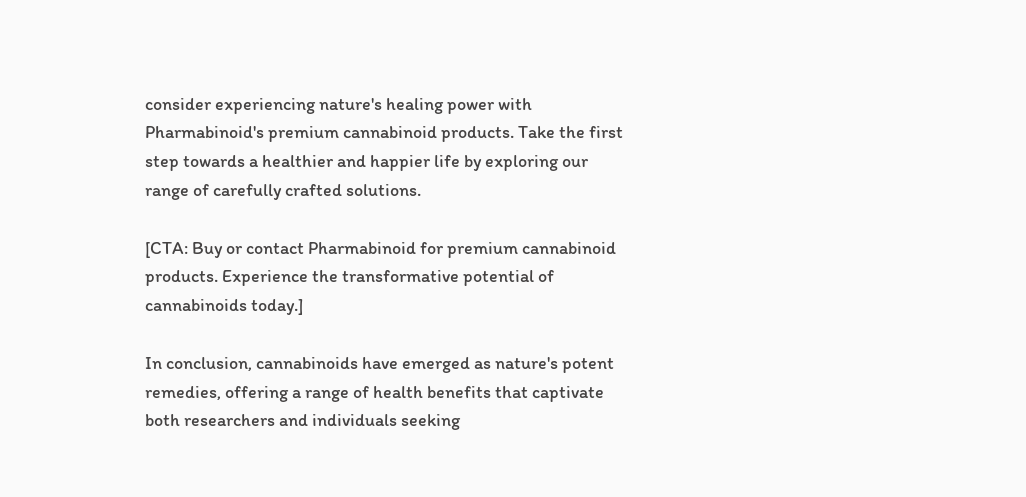consider experiencing nature's healing power with Pharmabinoid's premium cannabinoid products. Take the first step towards a healthier and happier life by exploring our range of carefully crafted solutions.

[CTA: Buy or contact Pharmabinoid for premium cannabinoid products. Experience the transformative potential of cannabinoids today.]

In conclusion, cannabinoids have emerged as nature's potent remedies, offering a range of health benefits that captivate both researchers and individuals seeking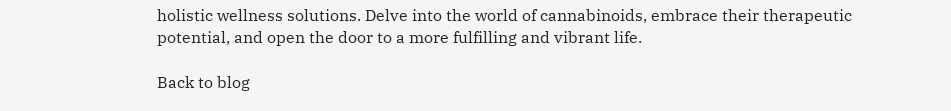holistic wellness solutions. Delve into the world of cannabinoids, embrace their therapeutic potential, and open the door to a more fulfilling and vibrant life.

Back to blog